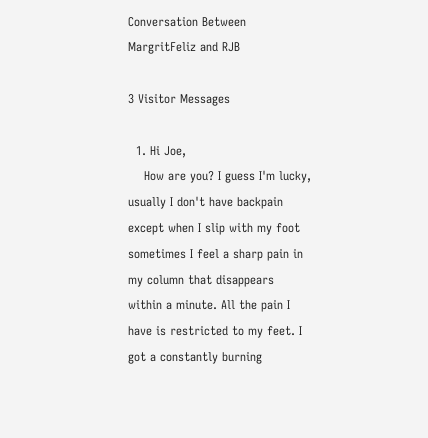Conversation Between MargritFeliz and RJB

3 Visitor Messages

  1. Hi Joe,
    How are you? I guess I'm lucky, usually I don't have backpain except when I slip with my foot sometimes I feel a sharp pain in my column that disappears within a minute. All the pain I have is restricted to my feet. I got a constantly burning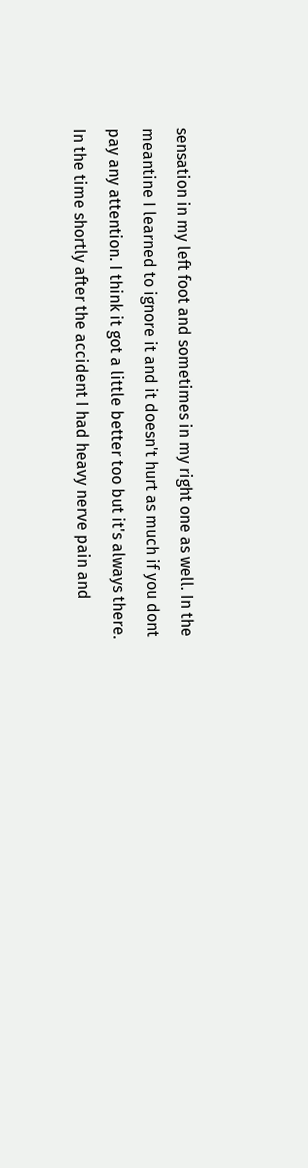sensation in my left foot and sometimes in my right one as well. In the meantine I learned to ignore it and it doesn't hurt as much if you dont pay any attention. I think it got a little better too but it's always there. In the time shortly after the accident I had heavy nerve pain and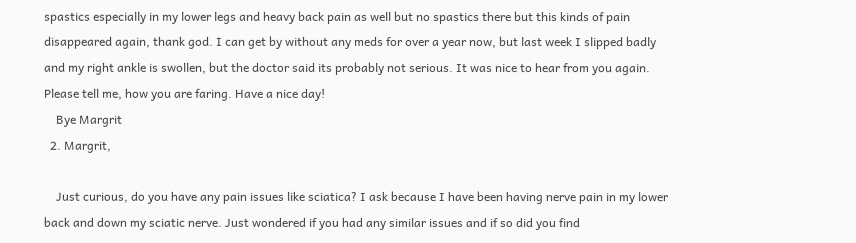spastics especially in my lower legs and heavy back pain as well but no spastics there but this kinds of pain disappeared again, thank god. I can get by without any meds for over a year now, but last week I slipped badly and my right ankle is swollen, but the doctor said its probably not serious. It was nice to hear from you again. Please tell me, how you are faring. Have a nice day!
    Bye Margrit
  2. Margrit,

    Just curious, do you have any pain issues like sciatica? I ask because I have been having nerve pain in my lower back and down my sciatic nerve. Just wondered if you had any similar issues and if so did you find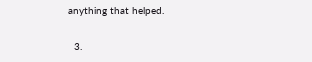anything that helped.


  3.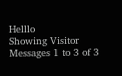Helllo
Showing Visitor Messages 1 to 3 of 3